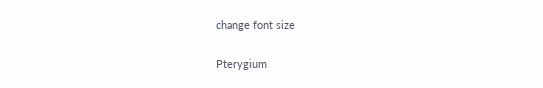change font size

Pterygium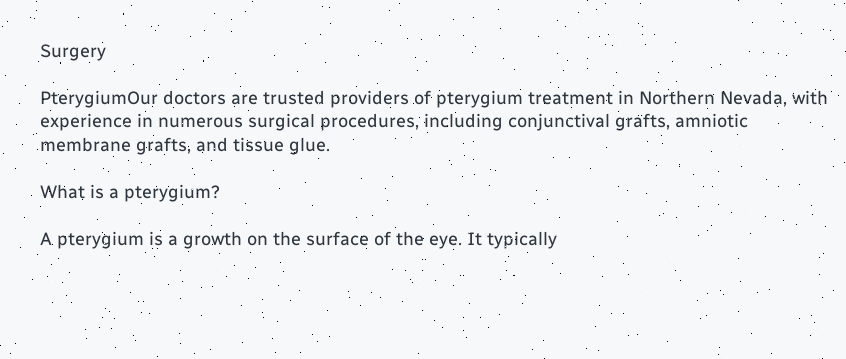Surgery

PterygiumOur doctors are trusted providers of pterygium treatment in Northern Nevada, with experience in numerous surgical procedures, including conjunctival grafts, amniotic membrane grafts, and tissue glue.

What is a pterygium?

A pterygium is a growth on the surface of the eye. It typically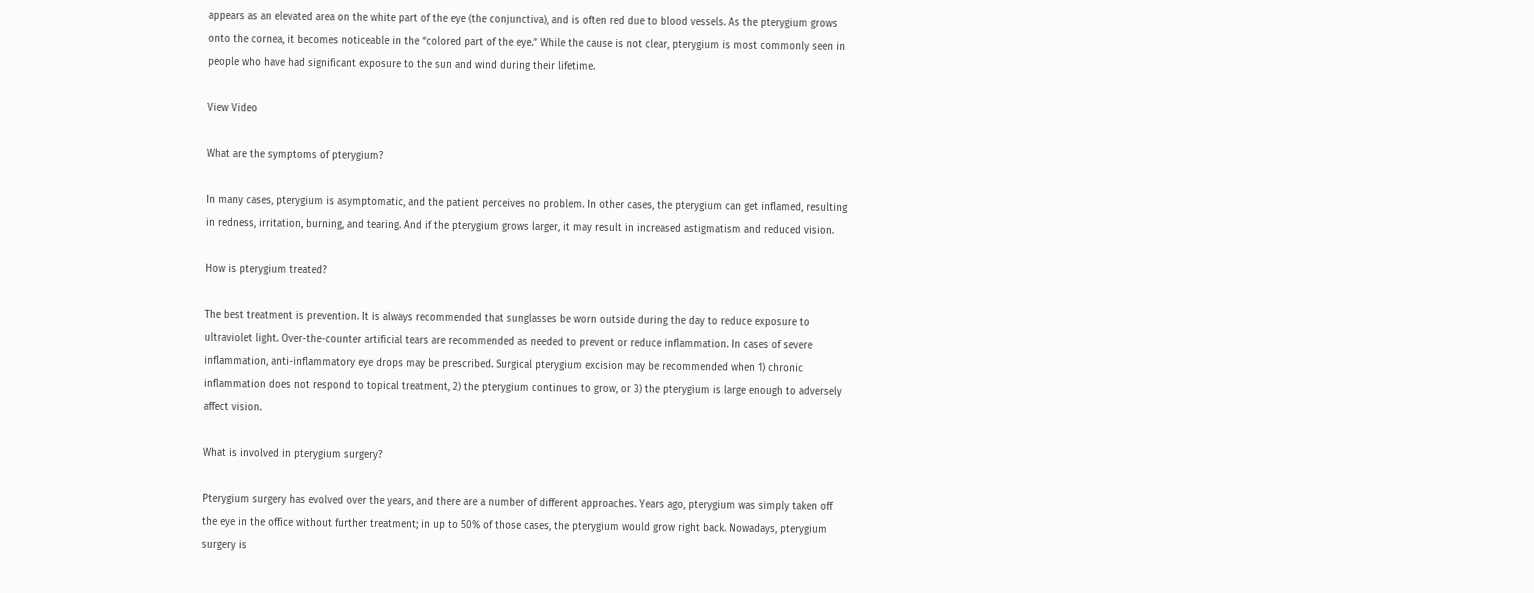appears as an elevated area on the white part of the eye (the conjunctiva), and is often red due to blood vessels. As the pterygium grows onto the cornea, it becomes noticeable in the “colored part of the eye.” While the cause is not clear, pterygium is most commonly seen in people who have had significant exposure to the sun and wind during their lifetime.

View Video

What are the symptoms of pterygium?

In many cases, pterygium is asymptomatic, and the patient perceives no problem. In other cases, the pterygium can get inflamed, resulting in redness, irritation, burning, and tearing. And if the pterygium grows larger, it may result in increased astigmatism and reduced vision.

How is pterygium treated?

The best treatment is prevention. It is always recommended that sunglasses be worn outside during the day to reduce exposure to ultraviolet light. Over-the-counter artificial tears are recommended as needed to prevent or reduce inflammation. In cases of severe inflammation, anti-inflammatory eye drops may be prescribed. Surgical pterygium excision may be recommended when 1) chronic inflammation does not respond to topical treatment, 2) the pterygium continues to grow, or 3) the pterygium is large enough to adversely affect vision.

What is involved in pterygium surgery?

Pterygium surgery has evolved over the years, and there are a number of different approaches. Years ago, pterygium was simply taken off the eye in the office without further treatment; in up to 50% of those cases, the pterygium would grow right back. Nowadays, pterygium surgery is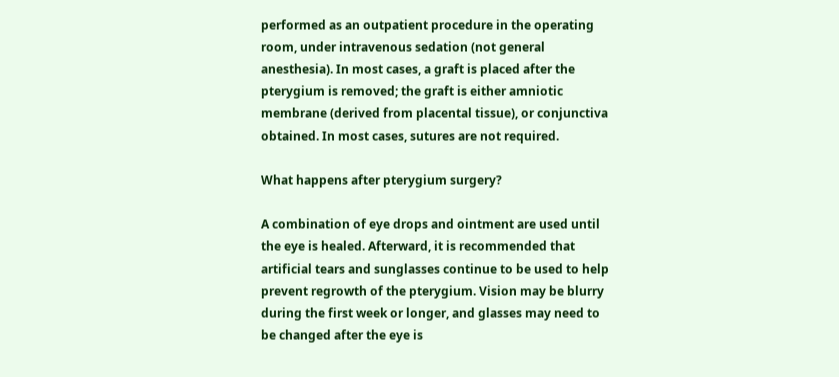performed as an outpatient procedure in the operating room, under intravenous sedation (not general anesthesia). In most cases, a graft is placed after the pterygium is removed; the graft is either amniotic membrane (derived from placental tissue), or conjunctiva obtained. In most cases, sutures are not required.

What happens after pterygium surgery?

A combination of eye drops and ointment are used until the eye is healed. Afterward, it is recommended that artificial tears and sunglasses continue to be used to help prevent regrowth of the pterygium. Vision may be blurry during the first week or longer, and glasses may need to be changed after the eye is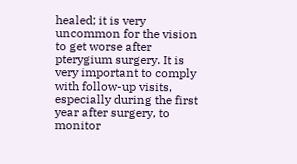healed; it is very uncommon for the vision to get worse after pterygium surgery. It is very important to comply with follow-up visits, especially during the first year after surgery, to monitor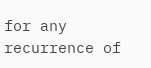for any recurrence of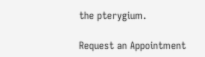the pterygium.

Request an Appointment